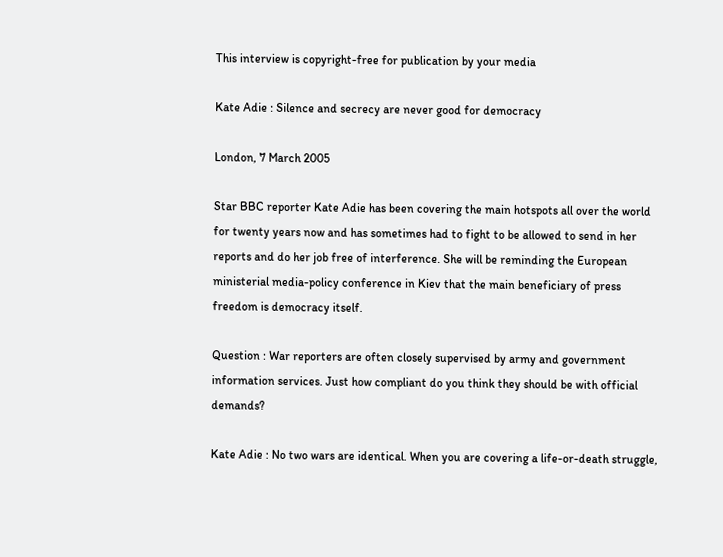This interview is copyright-free for publication by your media

Kate Adie : Silence and secrecy are never good for democracy

London, 7 March 2005

Star BBC reporter Kate Adie has been covering the main hotspots all over the world for twenty years now and has sometimes had to fight to be allowed to send in her reports and do her job free of interference. She will be reminding the European ministerial media-policy conference in Kiev that the main beneficiary of press freedom is democracy itself.

Question : War reporters are often closely supervised by army and government information services. Just how compliant do you think they should be with official demands?

Kate Adie : No two wars are identical. When you are covering a life-or-death struggle,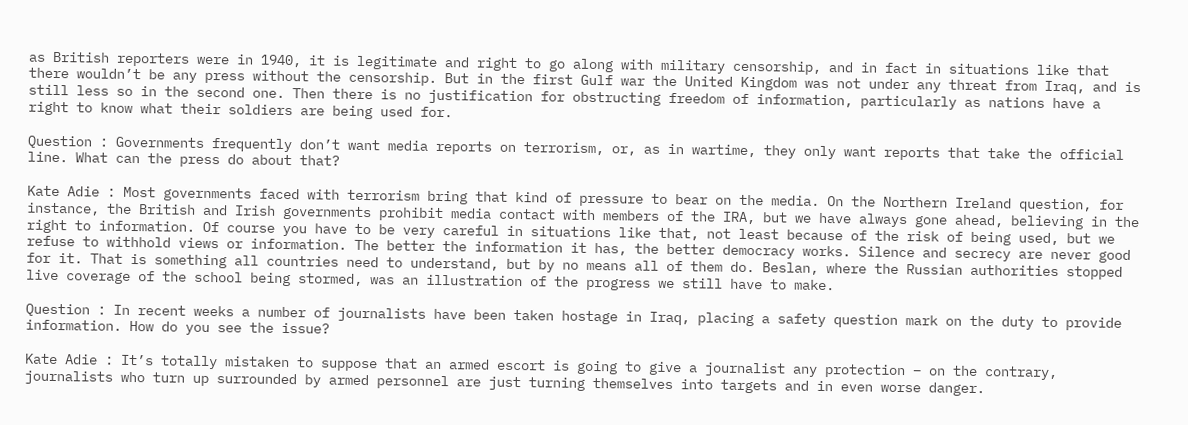as British reporters were in 1940, it is legitimate and right to go along with military censorship, and in fact in situations like that there wouldn’t be any press without the censorship. But in the first Gulf war the United Kingdom was not under any threat from Iraq, and is still less so in the second one. Then there is no justification for obstructing freedom of information, particularly as nations have a right to know what their soldiers are being used for.

Question : Governments frequently don’t want media reports on terrorism, or, as in wartime, they only want reports that take the official line. What can the press do about that?

Kate Adie : Most governments faced with terrorism bring that kind of pressure to bear on the media. On the Northern Ireland question, for instance, the British and Irish governments prohibit media contact with members of the IRA, but we have always gone ahead, believing in the right to information. Of course you have to be very careful in situations like that, not least because of the risk of being used, but we refuse to withhold views or information. The better the information it has, the better democracy works. Silence and secrecy are never good for it. That is something all countries need to understand, but by no means all of them do. Beslan, where the Russian authorities stopped live coverage of the school being stormed, was an illustration of the progress we still have to make.

Question : In recent weeks a number of journalists have been taken hostage in Iraq, placing a safety question mark on the duty to provide information. How do you see the issue?

Kate Adie : It’s totally mistaken to suppose that an armed escort is going to give a journalist any protection – on the contrary, journalists who turn up surrounded by armed personnel are just turning themselves into targets and in even worse danger.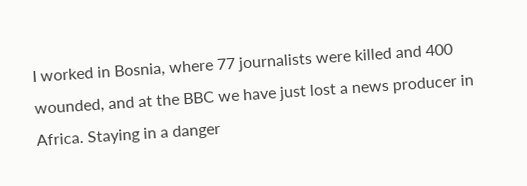I worked in Bosnia, where 77 journalists were killed and 400 wounded, and at the BBC we have just lost a news producer in Africa. Staying in a danger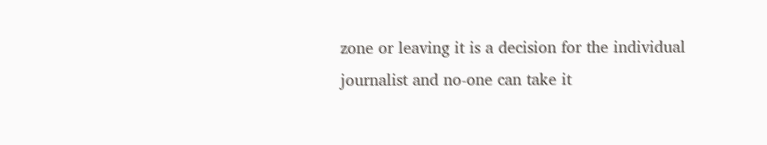zone or leaving it is a decision for the individual journalist and no-one can take it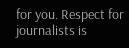for you. Respect for journalists is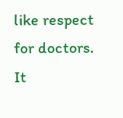like respect for doctors. It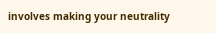involves making your neutrality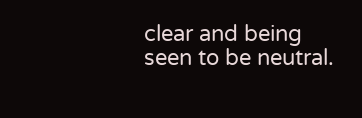clear and being seen to be neutral.